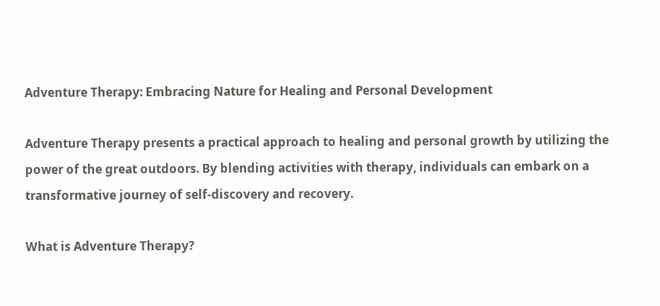Adventure Therapy: Embracing Nature for Healing and Personal Development

Adventure Therapy presents a practical approach to healing and personal growth by utilizing the power of the great outdoors. By blending activities with therapy, individuals can embark on a transformative journey of self-discovery and recovery.

What is Adventure Therapy?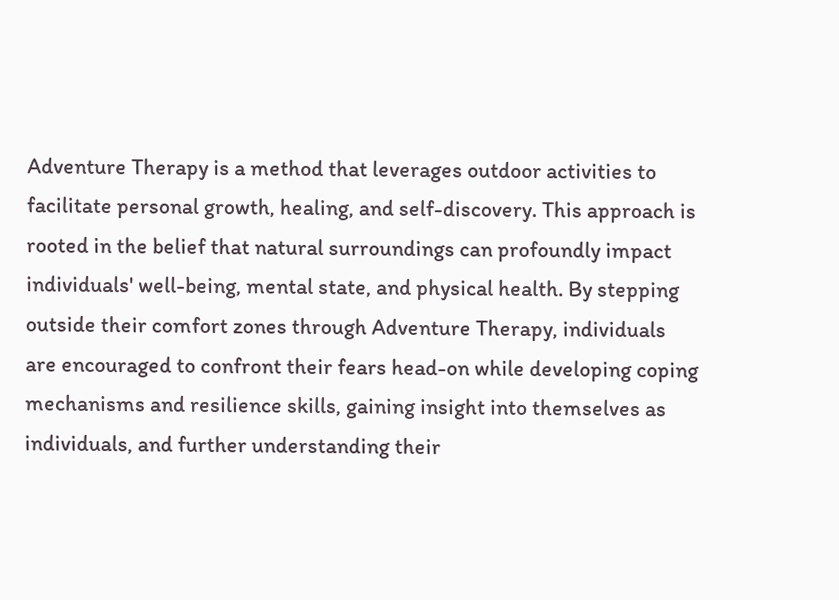Adventure Therapy is a method that leverages outdoor activities to facilitate personal growth, healing, and self-discovery. This approach is rooted in the belief that natural surroundings can profoundly impact individuals' well-being, mental state, and physical health. By stepping outside their comfort zones through Adventure Therapy, individuals are encouraged to confront their fears head-on while developing coping mechanisms and resilience skills, gaining insight into themselves as individuals, and further understanding their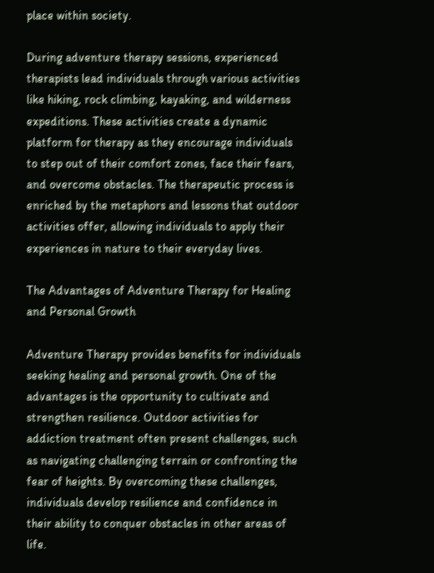place within society.

During adventure therapy sessions, experienced therapists lead individuals through various activities like hiking, rock climbing, kayaking, and wilderness expeditions. These activities create a dynamic platform for therapy as they encourage individuals to step out of their comfort zones, face their fears, and overcome obstacles. The therapeutic process is enriched by the metaphors and lessons that outdoor activities offer, allowing individuals to apply their experiences in nature to their everyday lives.

The Advantages of Adventure Therapy for Healing and Personal Growth

Adventure Therapy provides benefits for individuals seeking healing and personal growth. One of the advantages is the opportunity to cultivate and strengthen resilience. Outdoor activities for addiction treatment often present challenges, such as navigating challenging terrain or confronting the fear of heights. By overcoming these challenges, individuals develop resilience and confidence in their ability to conquer obstacles in other areas of life.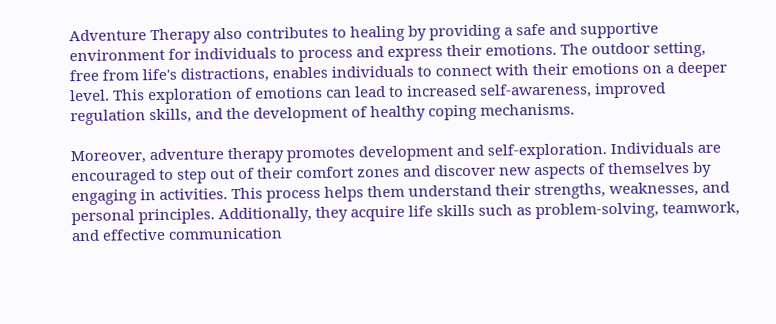Adventure Therapy also contributes to healing by providing a safe and supportive environment for individuals to process and express their emotions. The outdoor setting, free from life's distractions, enables individuals to connect with their emotions on a deeper level. This exploration of emotions can lead to increased self-awareness, improved regulation skills, and the development of healthy coping mechanisms.

Moreover, adventure therapy promotes development and self-exploration. Individuals are encouraged to step out of their comfort zones and discover new aspects of themselves by engaging in activities. This process helps them understand their strengths, weaknesses, and personal principles. Additionally, they acquire life skills such as problem-solving, teamwork, and effective communication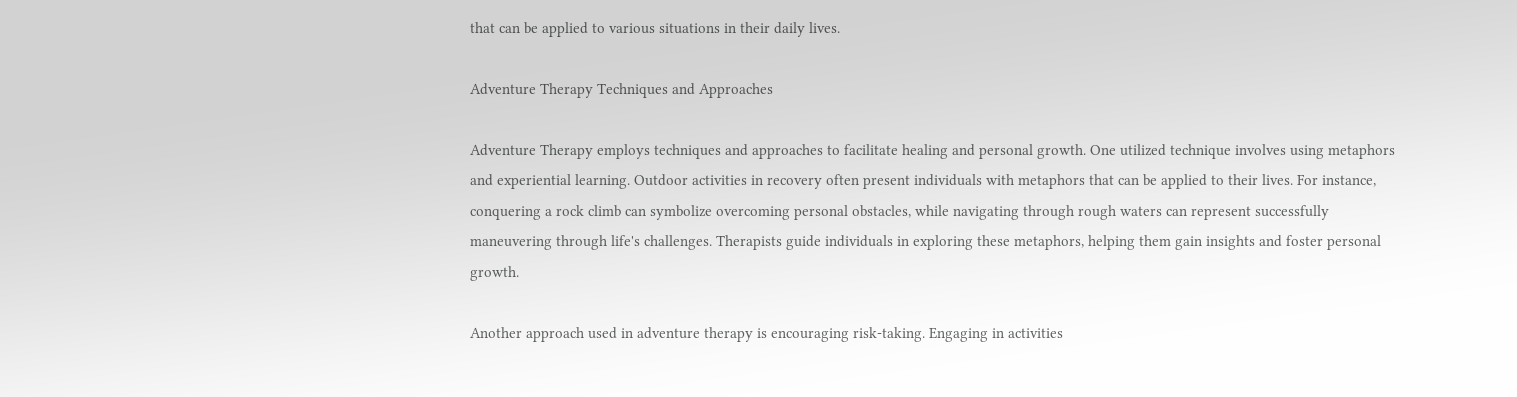that can be applied to various situations in their daily lives.

Adventure Therapy Techniques and Approaches

Adventure Therapy employs techniques and approaches to facilitate healing and personal growth. One utilized technique involves using metaphors and experiential learning. Outdoor activities in recovery often present individuals with metaphors that can be applied to their lives. For instance, conquering a rock climb can symbolize overcoming personal obstacles, while navigating through rough waters can represent successfully maneuvering through life's challenges. Therapists guide individuals in exploring these metaphors, helping them gain insights and foster personal growth.

Another approach used in adventure therapy is encouraging risk-taking. Engaging in activities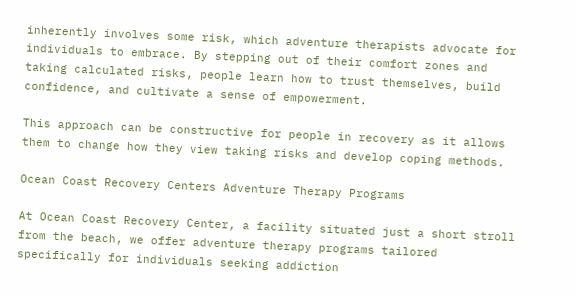inherently involves some risk, which adventure therapists advocate for individuals to embrace. By stepping out of their comfort zones and taking calculated risks, people learn how to trust themselves, build confidence, and cultivate a sense of empowerment.

This approach can be constructive for people in recovery as it allows them to change how they view taking risks and develop coping methods.

Ocean Coast Recovery Centers Adventure Therapy Programs

At Ocean Coast Recovery Center, a facility situated just a short stroll from the beach, we offer adventure therapy programs tailored specifically for individuals seeking addiction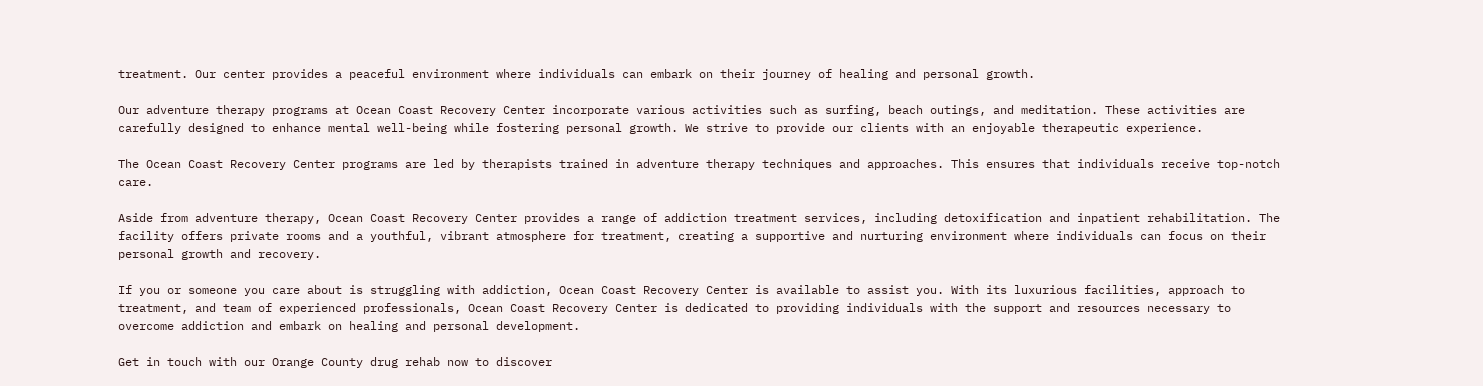treatment. Our center provides a peaceful environment where individuals can embark on their journey of healing and personal growth.

Our adventure therapy programs at Ocean Coast Recovery Center incorporate various activities such as surfing, beach outings, and meditation. These activities are carefully designed to enhance mental well-being while fostering personal growth. We strive to provide our clients with an enjoyable therapeutic experience.

The Ocean Coast Recovery Center programs are led by therapists trained in adventure therapy techniques and approaches. This ensures that individuals receive top-notch care.

Aside from adventure therapy, Ocean Coast Recovery Center provides a range of addiction treatment services, including detoxification and inpatient rehabilitation. The facility offers private rooms and a youthful, vibrant atmosphere for treatment, creating a supportive and nurturing environment where individuals can focus on their personal growth and recovery.

If you or someone you care about is struggling with addiction, Ocean Coast Recovery Center is available to assist you. With its luxurious facilities, approach to treatment, and team of experienced professionals, Ocean Coast Recovery Center is dedicated to providing individuals with the support and resources necessary to overcome addiction and embark on healing and personal development.

Get in touch with our Orange County drug rehab now to discover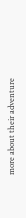more about their adventure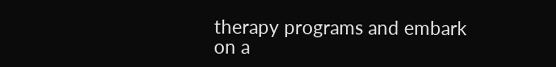therapy programs and embark on a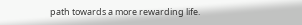path towards a more rewarding life.